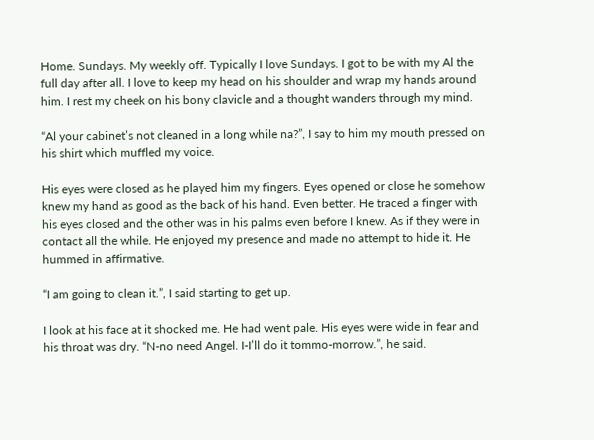Home. Sundays. My weekly off. Typically I love Sundays. I got to be with my Al the full day after all. I love to keep my head on his shoulder and wrap my hands around him. I rest my cheek on his bony clavicle and a thought wanders through my mind.

“Al your cabinet’s not cleaned in a long while na?”, I say to him my mouth pressed on his shirt which muffled my voice.

His eyes were closed as he played him my fingers. Eyes opened or close he somehow knew my hand as good as the back of his hand. Even better. He traced a finger with his eyes closed and the other was in his palms even before I knew. As if they were in contact all the while. He enjoyed my presence and made no attempt to hide it. He hummed in affirmative.

“I am going to clean it.”, I said starting to get up.

I look at his face at it shocked me. He had went pale. His eyes were wide in fear and his throat was dry. “N-no need Angel. I-I’ll do it tommo-morrow.”, he said.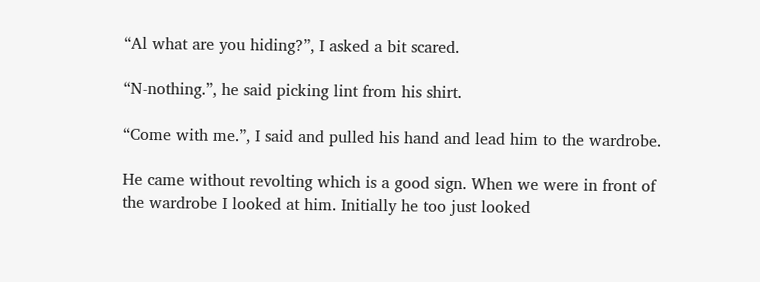“Al what are you hiding?”, I asked a bit scared.

“N-nothing.”, he said picking lint from his shirt.

“Come with me.”, I said and pulled his hand and lead him to the wardrobe.

He came without revolting which is a good sign. When we were in front of the wardrobe I looked at him. Initially he too just looked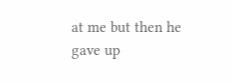at me but then he gave up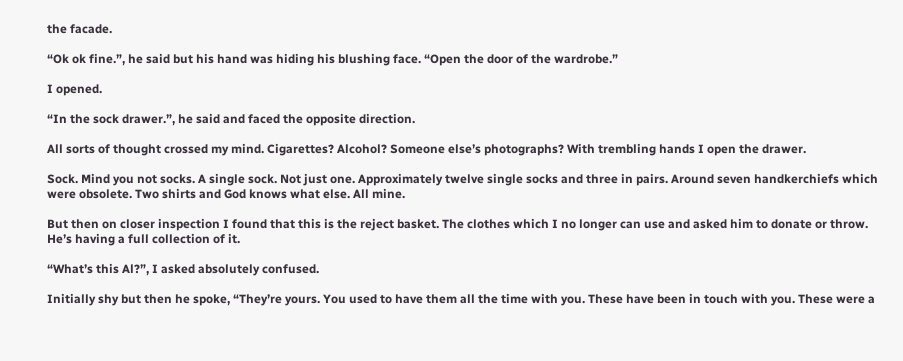the facade.

“Ok ok fine.”, he said but his hand was hiding his blushing face. “Open the door of the wardrobe.”

I opened.

“In the sock drawer.”, he said and faced the opposite direction.

All sorts of thought crossed my mind. Cigarettes? Alcohol? Someone else’s photographs? With trembling hands I open the drawer.

Sock. Mind you not socks. A single sock. Not just one. Approximately twelve single socks and three in pairs. Around seven handkerchiefs which were obsolete. Two shirts and God knows what else. All mine.

But then on closer inspection I found that this is the reject basket. The clothes which I no longer can use and asked him to donate or throw. He’s having a full collection of it.

“What’s this Al?”, I asked absolutely confused.

Initially shy but then he spoke, “They’re yours. You used to have them all the time with you. These have been in touch with you. These were a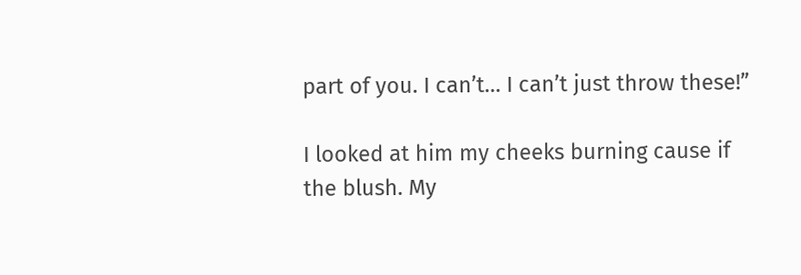part of you. I can’t… I can’t just throw these!”

I looked at him my cheeks burning cause if the blush. My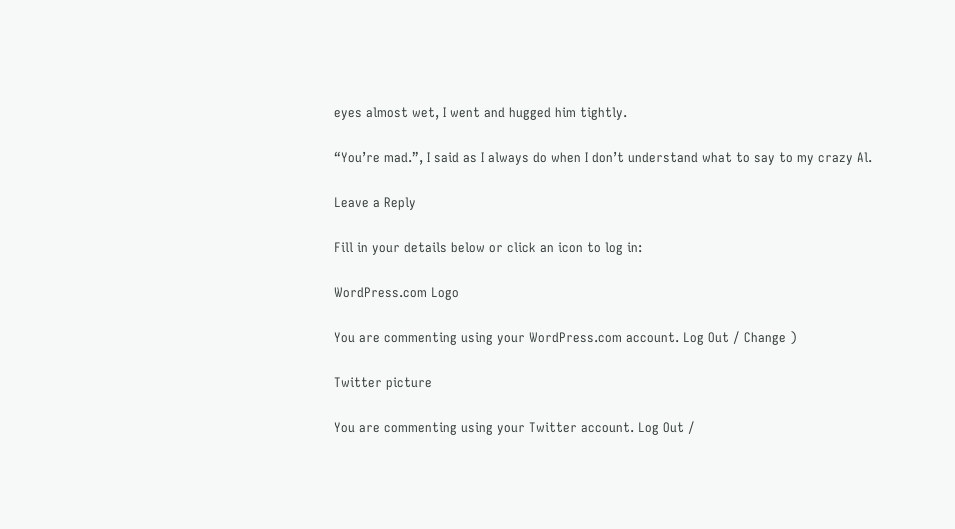eyes almost wet, I went and hugged him tightly.

“You’re mad.”, I said as I always do when I don’t understand what to say to my crazy Al.

Leave a Reply

Fill in your details below or click an icon to log in:

WordPress.com Logo

You are commenting using your WordPress.com account. Log Out / Change )

Twitter picture

You are commenting using your Twitter account. Log Out /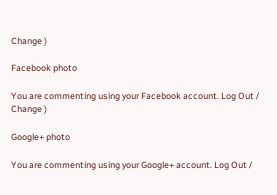Change )

Facebook photo

You are commenting using your Facebook account. Log Out / Change )

Google+ photo

You are commenting using your Google+ account. Log Out /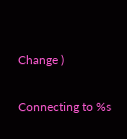Change )

Connecting to %s